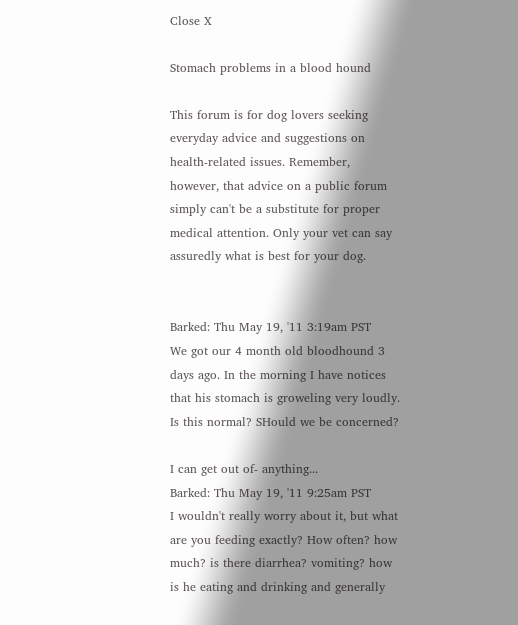Close X

Stomach problems in a blood hound

This forum is for dog lovers seeking everyday advice and suggestions on health-related issues. Remember, however, that advice on a public forum simply can't be a substitute for proper medical attention. Only your vet can say assuredly what is best for your dog.


Barked: Thu May 19, '11 3:19am PST
We got our 4 month old bloodhound 3 days ago. In the morning I have notices that his stomach is groweling very loudly. Is this normal? SHould we be concerned?

I can get out of- anything...
Barked: Thu May 19, '11 9:25am PST
I wouldn't really worry about it, but what are you feeding exactly? How often? how much? is there diarrhea? vomiting? how is he eating and drinking and generally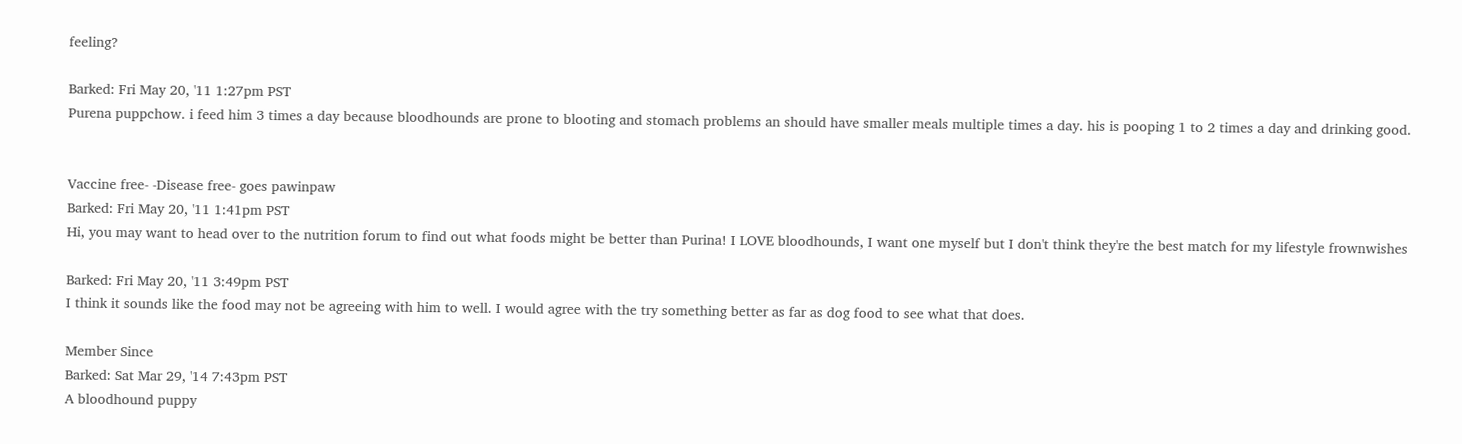feeling?

Barked: Fri May 20, '11 1:27pm PST
Purena puppchow. i feed him 3 times a day because bloodhounds are prone to blooting and stomach problems an should have smaller meals multiple times a day. his is pooping 1 to 2 times a day and drinking good.


Vaccine free- -Disease free- goes pawinpaw
Barked: Fri May 20, '11 1:41pm PST
Hi, you may want to head over to the nutrition forum to find out what foods might be better than Purina! I LOVE bloodhounds, I want one myself but I don't think they're the best match for my lifestyle frownwishes

Barked: Fri May 20, '11 3:49pm PST
I think it sounds like the food may not be agreeing with him to well. I would agree with the try something better as far as dog food to see what that does.

Member Since
Barked: Sat Mar 29, '14 7:43pm PST
A bloodhound puppy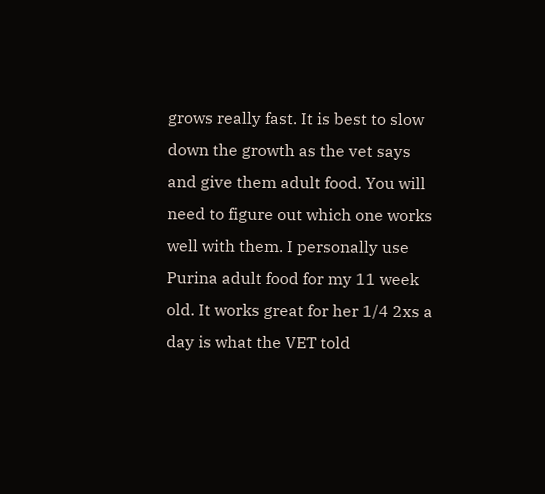grows really fast. It is best to slow down the growth as the vet says and give them adult food. You will need to figure out which one works well with them. I personally use Purina adult food for my 11 week old. It works great for her 1/4 2xs a day is what the VET told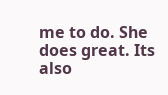me to do. She does great. Its also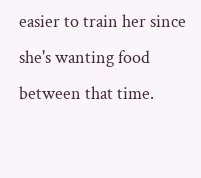easier to train her since she's wanting food between that time.